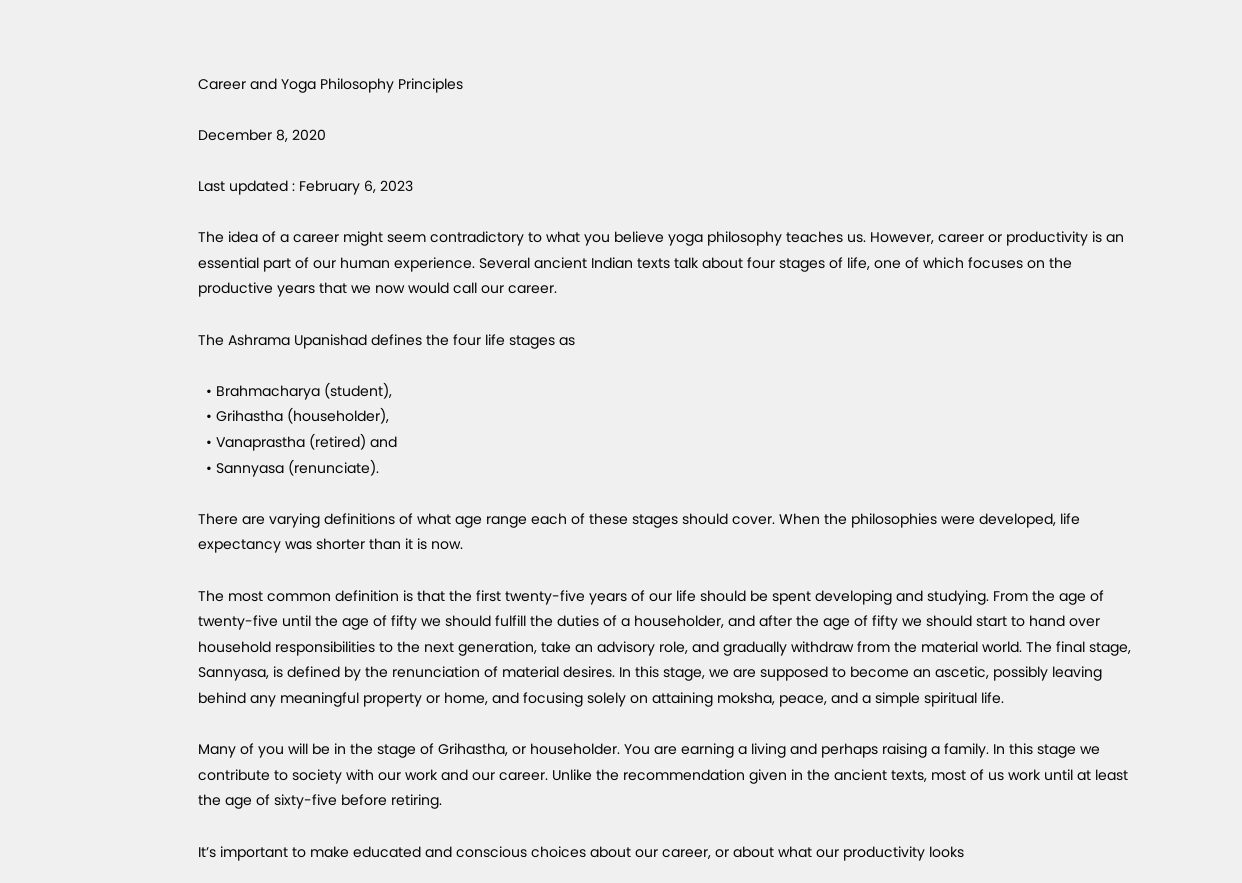Career and Yoga Philosophy Principles

December 8, 2020

Last updated : February 6, 2023

The idea of a career might seem contradictory to what you believe yoga philosophy teaches us. However, career or productivity is an essential part of our human experience. Several ancient Indian texts talk about four stages of life, one of which focuses on the productive years that we now would call our career.

The Ashrama Upanishad defines the four life stages as

  • Brahmacharya (student),
  • Grihastha (householder),
  • Vanaprastha (retired) and
  • Sannyasa (renunciate).

There are varying definitions of what age range each of these stages should cover. When the philosophies were developed, life expectancy was shorter than it is now.

The most common definition is that the first twenty-five years of our life should be spent developing and studying. From the age of twenty-five until the age of fifty we should fulfill the duties of a householder, and after the age of fifty we should start to hand over household responsibilities to the next generation, take an advisory role, and gradually withdraw from the material world. The final stage, Sannyasa, is defined by the renunciation of material desires. In this stage, we are supposed to become an ascetic, possibly leaving behind any meaningful property or home, and focusing solely on attaining moksha, peace, and a simple spiritual life.

Many of you will be in the stage of Grihastha, or householder. You are earning a living and perhaps raising a family. In this stage we contribute to society with our work and our career. Unlike the recommendation given in the ancient texts, most of us work until at least the age of sixty-five before retiring.

It’s important to make educated and conscious choices about our career, or about what our productivity looks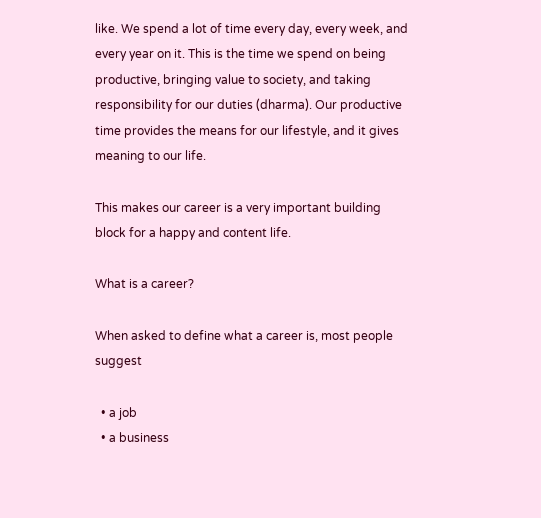like. We spend a lot of time every day, every week, and every year on it. This is the time we spend on being productive, bringing value to society, and taking responsibility for our duties (dharma). Our productive time provides the means for our lifestyle, and it gives meaning to our life.

This makes our career is a very important building block for a happy and content life.

What is a career?

When asked to define what a career is, most people suggest

  • a job
  • a business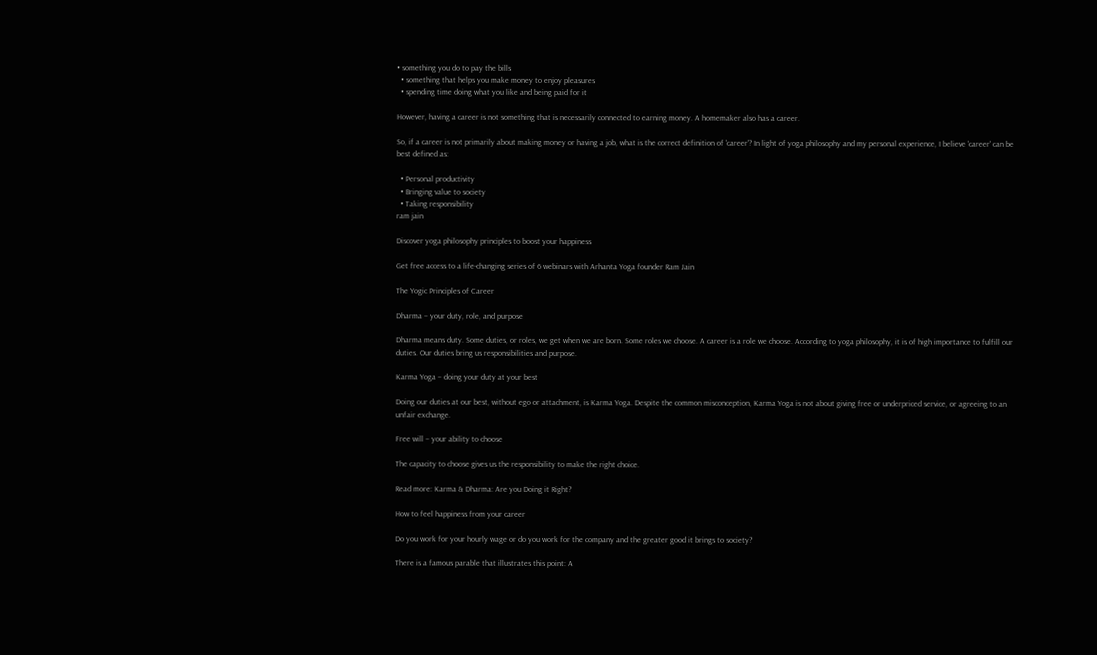• something you do to pay the bills
  • something that helps you make money to enjoy pleasures
  • spending time doing what you like and being paid for it

However, having a career is not something that is necessarily connected to earning money. A homemaker also has a career.

So, if a career is not primarily about making money or having a job, what is the correct definition of 'career'? In light of yoga philosophy and my personal experience, I believe 'career' can be best defined as:

  • Personal productivity
  • Bringing value to society
  • Taking responsibility
ram jain

Discover yoga philosophy principles to boost your happiness

Get free access to a life-changing series of 6 webinars with Arhanta Yoga founder Ram Jain

The Yogic Principles of Career

Dharma – your duty, role, and purpose

Dharma means duty. Some duties, or roles, we get when we are born. Some roles we choose. A career is a role we choose. According to yoga philosophy, it is of high importance to fulfill our duties. Our duties bring us responsibilities and purpose.

Karma Yoga – doing your duty at your best

Doing our duties at our best, without ego or attachment, is Karma Yoga. Despite the common misconception, Karma Yoga is not about giving free or underpriced service, or agreeing to an unfair exchange.

Free will – your ability to choose

The capacity to choose gives us the responsibility to make the right choice.

Read more: Karma & Dharma: Are you Doing it Right?

How to feel happiness from your career

Do you work for your hourly wage or do you work for the company and the greater good it brings to society?

There is a famous parable that illustrates this point: A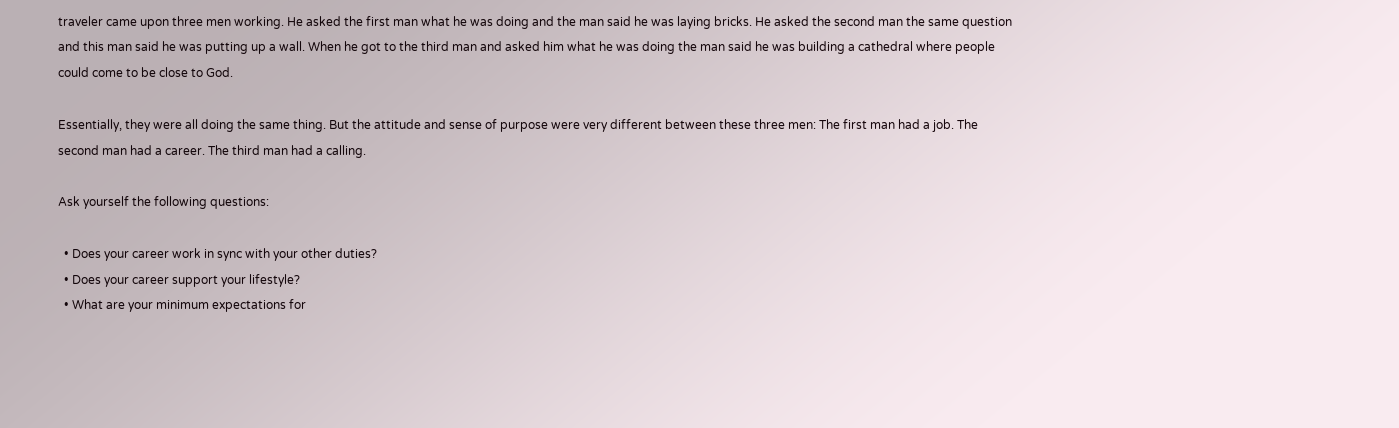traveler came upon three men working. He asked the first man what he was doing and the man said he was laying bricks. He asked the second man the same question and this man said he was putting up a wall. When he got to the third man and asked him what he was doing the man said he was building a cathedral where people could come to be close to God.

Essentially, they were all doing the same thing. But the attitude and sense of purpose were very different between these three men: The first man had a job. The second man had a career. The third man had a calling.

Ask yourself the following questions:

  • Does your career work in sync with your other duties?
  • Does your career support your lifestyle?
  • What are your minimum expectations for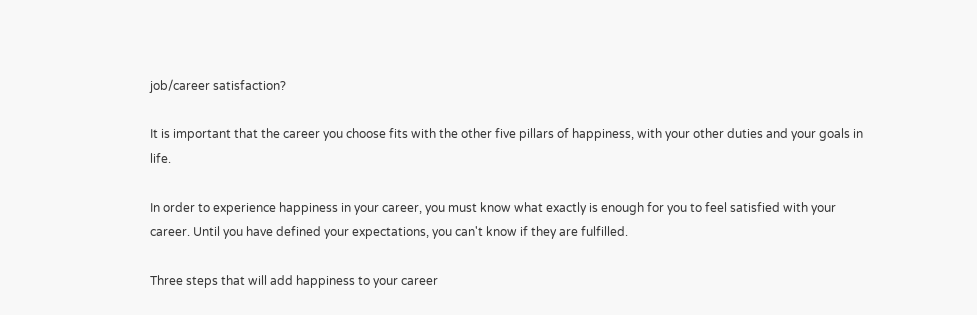job/career satisfaction?

It is important that the career you choose fits with the other five pillars of happiness, with your other duties and your goals in life.

In order to experience happiness in your career, you must know what exactly is enough for you to feel satisfied with your career. Until you have defined your expectations, you can't know if they are fulfilled.

Three steps that will add happiness to your career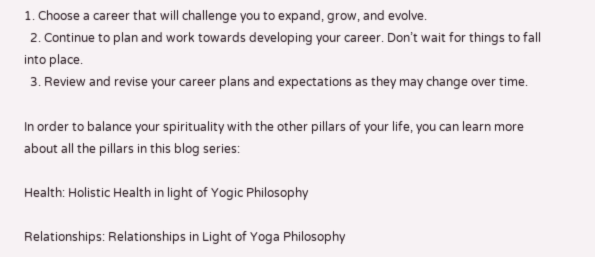1. Choose a career that will challenge you to expand, grow, and evolve.
  2. Continue to plan and work towards developing your career. Don’t wait for things to fall into place.
  3. Review and revise your career plans and expectations as they may change over time.

In order to balance your spirituality with the other pillars of your life, you can learn more about all the pillars in this blog series:

Health: Holistic Health in light of Yogic Philosophy

Relationships: Relationships in Light of Yoga Philosophy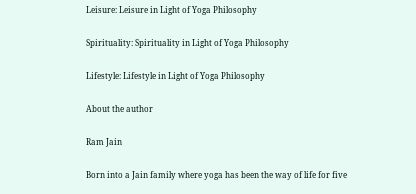Leisure: Leisure in Light of Yoga Philosophy

Spirituality: Spirituality in Light of Yoga Philosophy

Lifestyle: Lifestyle in Light of Yoga Philosophy

About the author

Ram Jain

Born into a Jain family where yoga has been the way of life for five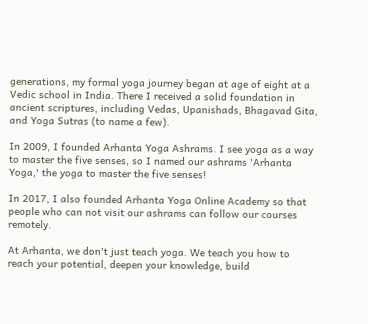generations, my formal yoga journey began at age of eight at a Vedic school in India. There I received a solid foundation in ancient scriptures, including Vedas, Upanishads, Bhagavad Gita, and Yoga Sutras (to name a few).

In 2009, I founded Arhanta Yoga Ashrams. I see yoga as a way to master the five senses, so I named our ashrams 'Arhanta Yoga,' the yoga to master the five senses!

In 2017, I also founded Arhanta Yoga Online Academy so that people who can not visit our ashrams can follow our courses remotely.

At Arhanta, we don't just teach yoga. We teach you how to reach your potential, deepen your knowledge, build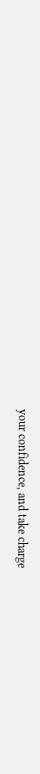your confidence, and take charge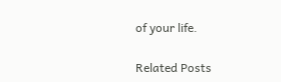of your life.

Related Posts